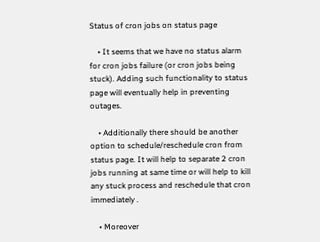Status of cron jobs on status page

    • It seems that we have no status alarm for cron jobs failure (or cron jobs being stuck). Adding such functionality to status page will eventually help in preventing outages.

    • Additionally there should be another option to schedule/reschedule cron from status page. It will help to separate 2 cron jobs running at same time or will help to kill any stuck process and reschedule that cron immediately .

    • Moreover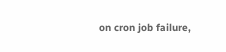on cron job failure,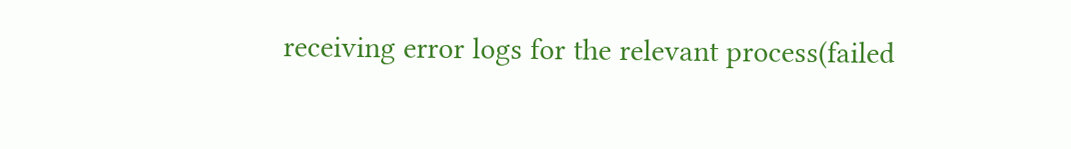receiving error logs for the relevant process(failed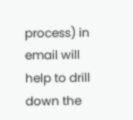process) in email will help to drill down the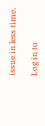issue in less time.

Log in to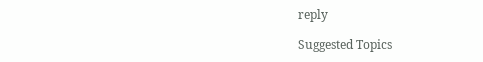reply

Suggested Topics